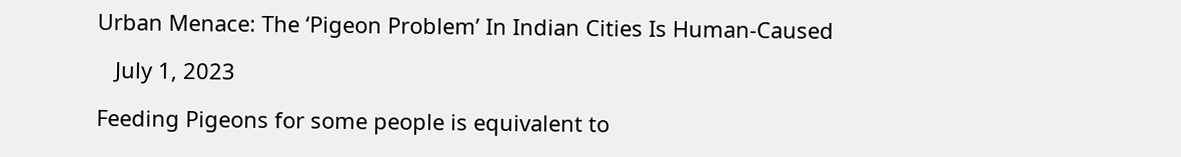Urban Menace: The ‘Pigeon Problem’ In Indian Cities Is Human-Caused

   July 1, 2023

Feeding Pigeons for some people is equivalent to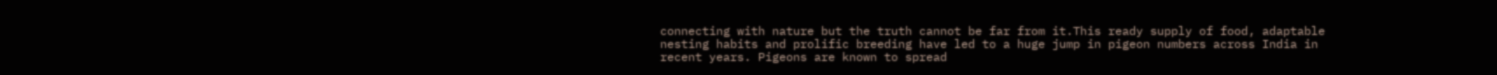connecting with nature but the truth cannot be far from it.This ready supply of food, adaptable nesting habits and prolific breeding have led to a huge jump in pigeon numbers across India in recent years. Pigeons are known to spread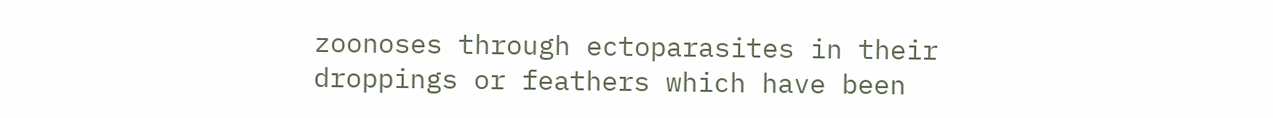zoonoses through ectoparasites in their droppings or feathers which have been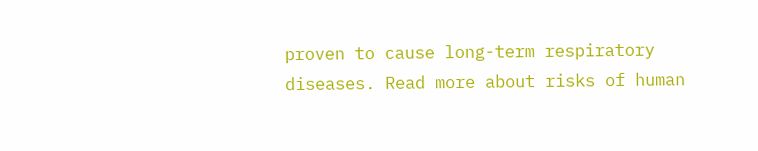proven to cause long-term respiratory diseases. Read more about risks of human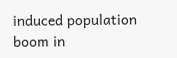induced population boom in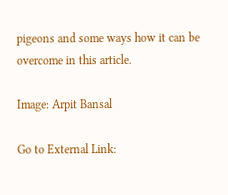pigeons and some ways how it can be overcome in this article.

Image: Arpit Bansal

Go to External Link: